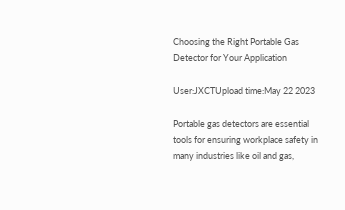Choosing the Right Portable Gas Detector for Your Application

User:JXCTUpload time:May 22 2023

Portable gas detectors are essential tools for ensuring workplace safety in many industries like oil and gas,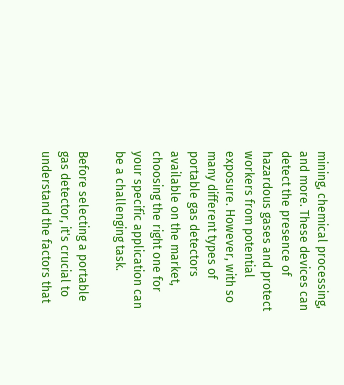mining, chemical processing, and more. These devices can detect the presence of hazardous gases and protect workers from potential exposure. However, with so many different types of portable gas detectors available on the market, choosing the right one for your specific application can be a challenging task.

Before selecting a portable gas detector, it's crucial to understand the factors that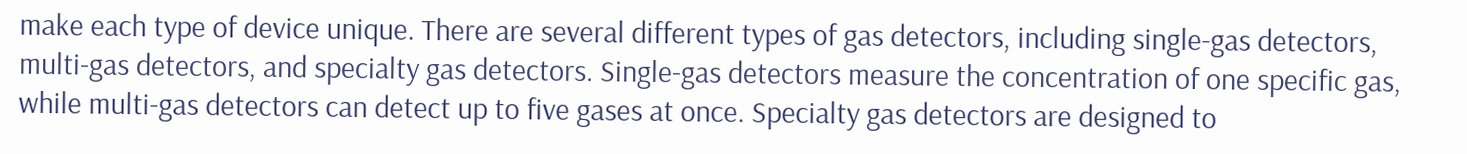make each type of device unique. There are several different types of gas detectors, including single-gas detectors, multi-gas detectors, and specialty gas detectors. Single-gas detectors measure the concentration of one specific gas, while multi-gas detectors can detect up to five gases at once. Specialty gas detectors are designed to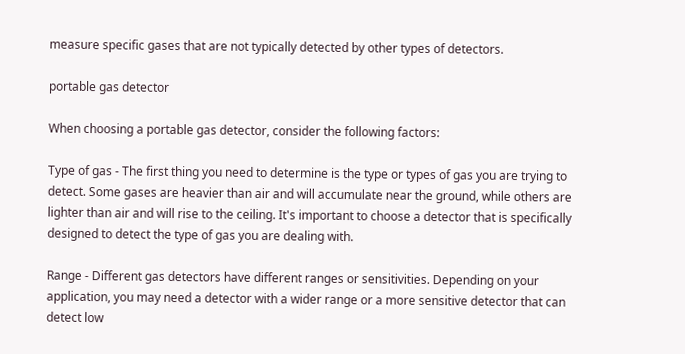measure specific gases that are not typically detected by other types of detectors.

portable gas detector

When choosing a portable gas detector, consider the following factors:

Type of gas - The first thing you need to determine is the type or types of gas you are trying to detect. Some gases are heavier than air and will accumulate near the ground, while others are lighter than air and will rise to the ceiling. It's important to choose a detector that is specifically designed to detect the type of gas you are dealing with.

Range - Different gas detectors have different ranges or sensitivities. Depending on your application, you may need a detector with a wider range or a more sensitive detector that can detect low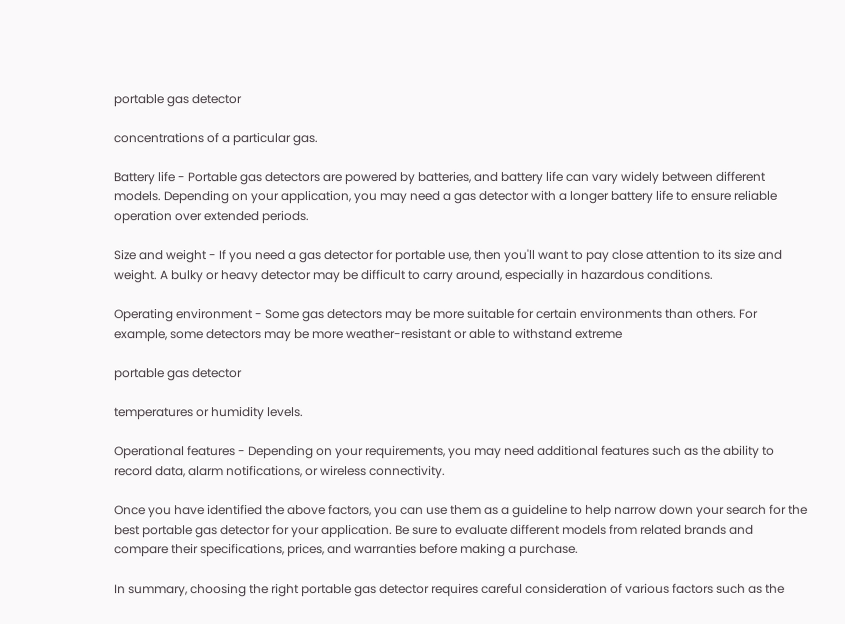portable gas detector

concentrations of a particular gas.

Battery life - Portable gas detectors are powered by batteries, and battery life can vary widely between different models. Depending on your application, you may need a gas detector with a longer battery life to ensure reliable operation over extended periods.

Size and weight - If you need a gas detector for portable use, then you'll want to pay close attention to its size and weight. A bulky or heavy detector may be difficult to carry around, especially in hazardous conditions.

Operating environment - Some gas detectors may be more suitable for certain environments than others. For example, some detectors may be more weather-resistant or able to withstand extreme

portable gas detector

temperatures or humidity levels.

Operational features - Depending on your requirements, you may need additional features such as the ability to record data, alarm notifications, or wireless connectivity.

Once you have identified the above factors, you can use them as a guideline to help narrow down your search for the best portable gas detector for your application. Be sure to evaluate different models from related brands and compare their specifications, prices, and warranties before making a purchase.

In summary, choosing the right portable gas detector requires careful consideration of various factors such as the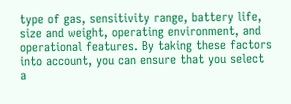type of gas, sensitivity range, battery life, size and weight, operating environment, and operational features. By taking these factors into account, you can ensure that you select a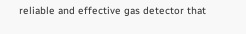reliable and effective gas detector that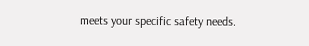meets your specific safety needs.